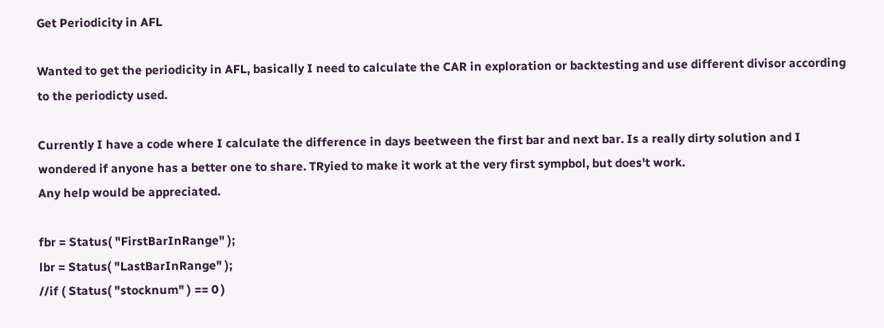Get Periodicity in AFL

Wanted to get the periodicity in AFL, basically I need to calculate the CAR in exploration or backtesting and use different divisor according to the periodicty used.

Currently I have a code where I calculate the difference in days beetween the first bar and next bar. Is a really dirty solution and I wondered if anyone has a better one to share. TRyied to make it work at the very first sympbol, but does't work.
Any help would be appreciated.

fbr = Status( "FirstBarInRange" );
lbr = Status( "LastBarInRange" );
//if ( Status( "stocknum" ) == 0 )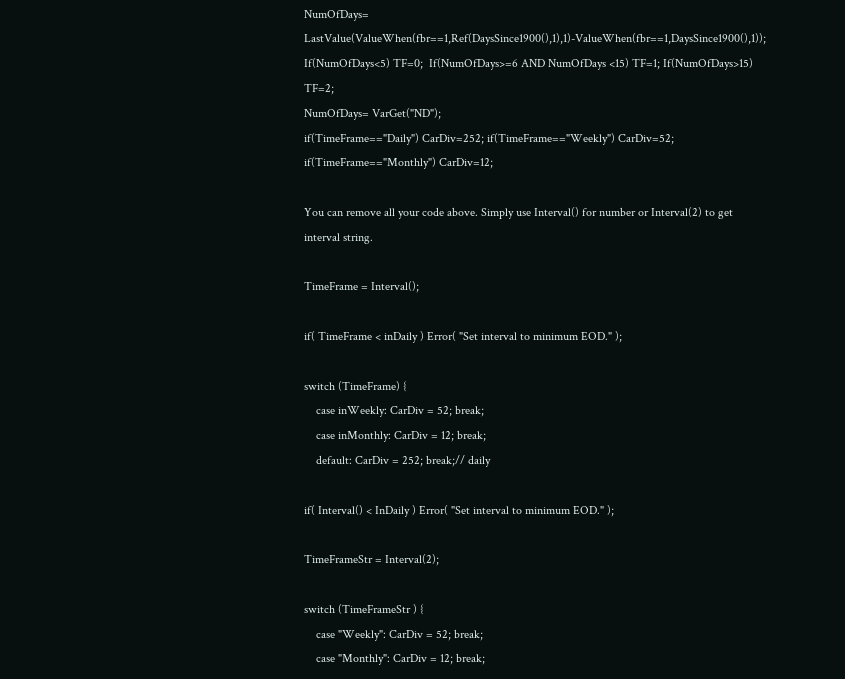NumOfDays=  LastValue(ValueWhen(fbr==1,Ref(DaysSince1900(),1),1)-ValueWhen(fbr==1,DaysSince1900(),1));
If(NumOfDays<5) TF=0;  If(NumOfDays>=6 AND NumOfDays <15) TF=1; If(NumOfDays>15) TF=2;
NumOfDays= VarGet("ND");
if(TimeFrame=="Daily") CarDiv=252; if(TimeFrame=="Weekly") CarDiv=52;
if(TimeFrame=="Monthly") CarDiv=12;

You can remove all your code above. Simply use Interval() for number or Interval(2) to get interval string.

TimeFrame = Interval();

if( TimeFrame < inDaily ) Error( "Set interval to minimum EOD." );

switch (TimeFrame) {
    case inWeekly: CarDiv = 52; break;
    case inMonthly: CarDiv = 12; break;
    default: CarDiv = 252; break;// daily

if( Interval() < InDaily ) Error( "Set interval to minimum EOD." );

TimeFrameStr = Interval(2);

switch (TimeFrameStr ) {
    case "Weekly": CarDiv = 52; break;
    case "Monthly": CarDiv = 12; break;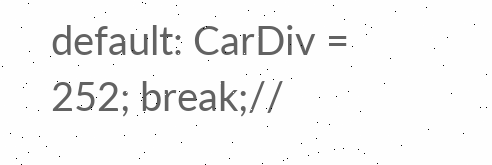default: CarDiv = 252; break;//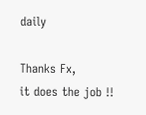daily

Thanks Fx,
it does the job !!